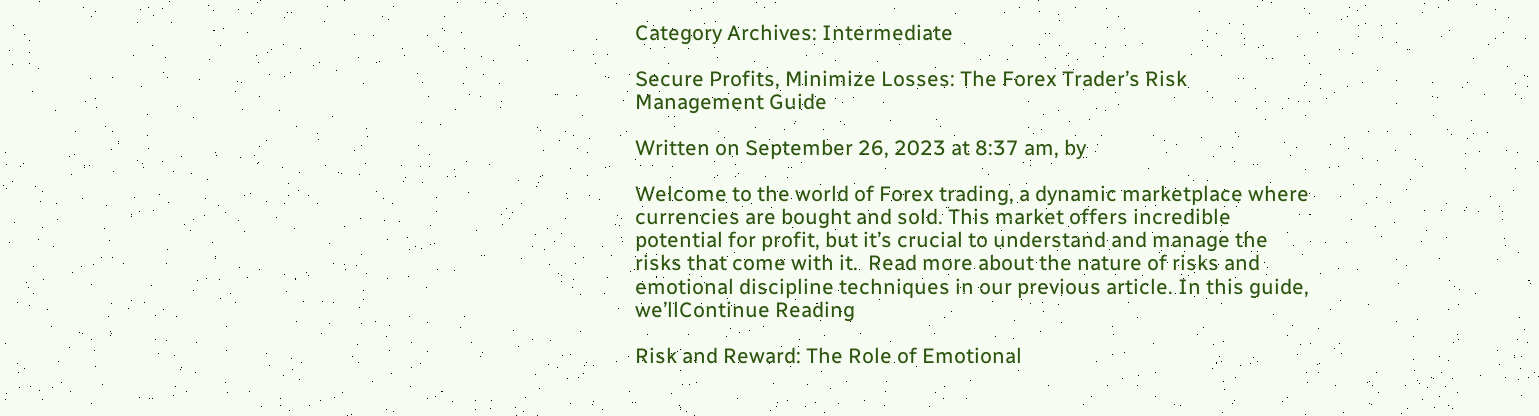Category Archives: Intermediate

Secure Profits, Minimize Losses: The Forex Trader’s Risk Management Guide

Written on September 26, 2023 at 8:37 am, by

Welcome to the world of Forex trading, a dynamic marketplace where currencies are bought and sold. This market offers incredible potential for profit, but it’s crucial to understand and manage the risks that come with it.  Read more about the nature of risks and emotional discipline techniques in our previous article. In this guide, we’llContinue Reading

Risk and Reward: The Role of Emotional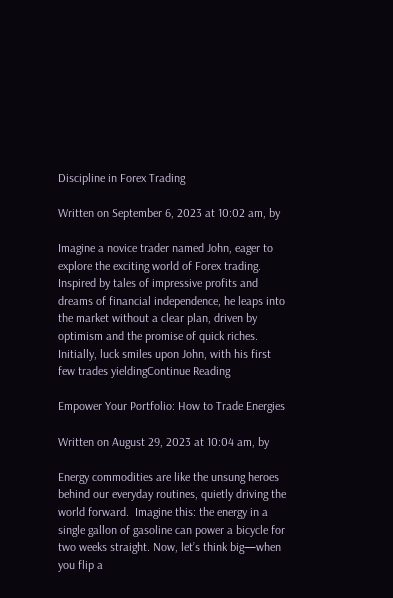Discipline in Forex Trading

Written on September 6, 2023 at 10:02 am, by

Imagine a novice trader named John, eager to explore the exciting world of Forex trading. Inspired by tales of impressive profits and dreams of financial independence, he leaps into the market without a clear plan, driven by optimism and the promise of quick riches.  Initially, luck smiles upon John, with his first few trades yieldingContinue Reading

Empower Your Portfolio: How to Trade Energies

Written on August 29, 2023 at 10:04 am, by

Energy commodities are like the unsung heroes behind our everyday routines, quietly driving the world forward.  Imagine this: the energy in a single gallon of gasoline can power a bicycle for two weeks straight. Now, let’s think big—when you flip a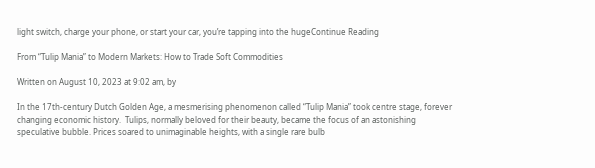light switch, charge your phone, or start your car, you’re tapping into the hugeContinue Reading

From “Tulip Mania” to Modern Markets: How to Trade Soft Commodities

Written on August 10, 2023 at 9:02 am, by

In the 17th-century Dutch Golden Age, a mesmerising phenomenon called “Tulip Mania” took centre stage, forever changing economic history.  Tulips, normally beloved for their beauty, became the focus of an astonishing speculative bubble. Prices soared to unimaginable heights, with a single rare bulb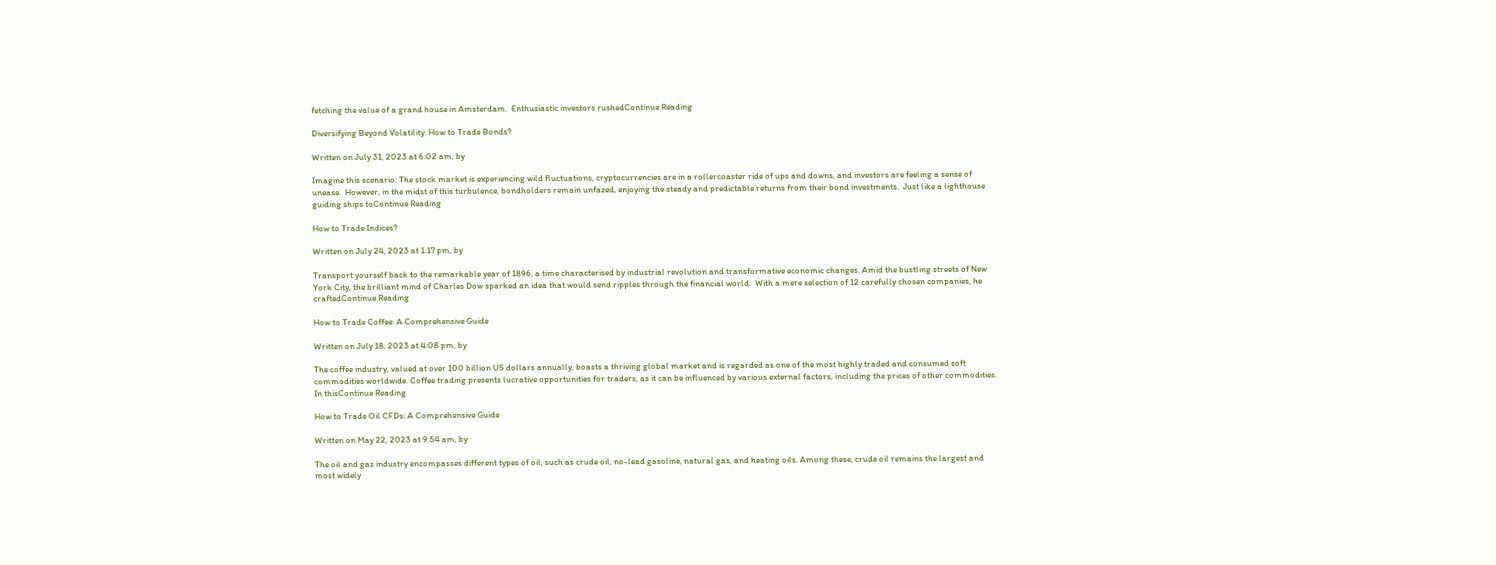fetching the value of a grand house in Amsterdam.  Enthusiastic investors rushedContinue Reading

Diversifying Beyond Volatility: How to Trade Bonds?

Written on July 31, 2023 at 6:02 am, by

Imagine this scenario: The stock market is experiencing wild fluctuations, cryptocurrencies are in a rollercoaster ride of ups and downs, and investors are feeling a sense of unease.  However, in the midst of this turbulence, bondholders remain unfazed, enjoying the steady and predictable returns from their bond investments.  Just like a lighthouse guiding ships toContinue Reading

How to Trade Indices?

Written on July 24, 2023 at 1:17 pm, by

Transport yourself back to the remarkable year of 1896, a time characterised by industrial revolution and transformative economic changes. Amid the bustling streets of New York City, the brilliant mind of Charles Dow sparked an idea that would send ripples through the financial world.  With a mere selection of 12 carefully chosen companies, he craftedContinue Reading

How to Trade Coffee: A Comprehensive Guide

Written on July 18, 2023 at 4:08 pm, by

The coffee industry, valued at over 100 billion US dollars annually, boasts a thriving global market and is regarded as one of the most highly traded and consumed soft commodities worldwide. Coffee trading presents lucrative opportunities for traders, as it can be influenced by various external factors, including the prices of other commodities.  In thisContinue Reading

How to Trade Oil CFDs: A Comprehensive Guide

Written on May 22, 2023 at 9:54 am, by

The oil and gas industry encompasses different types of oil, such as crude oil, no-lead gasoline, natural gas, and heating oils. Among these, crude oil remains the largest and most widely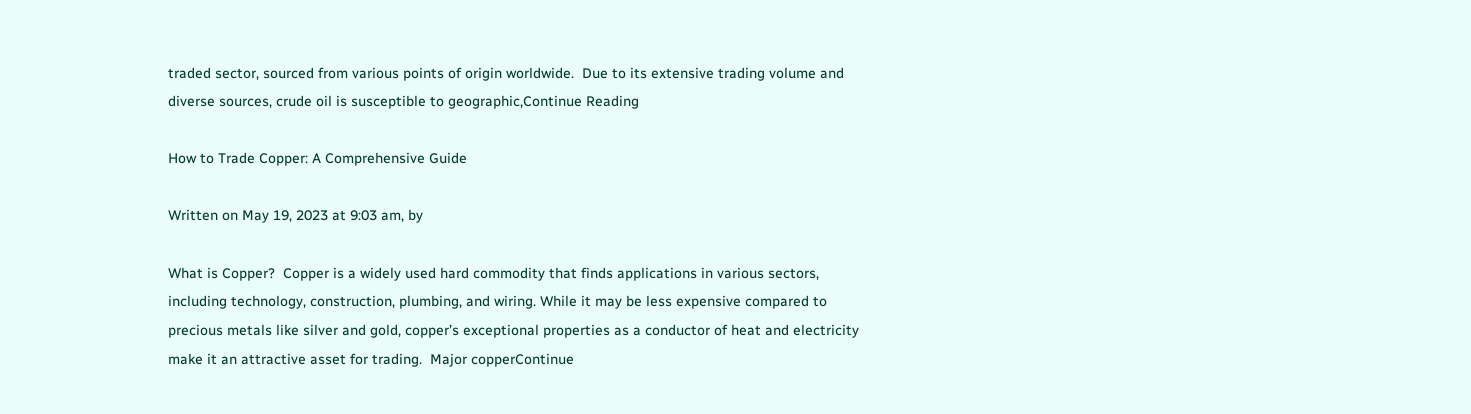traded sector, sourced from various points of origin worldwide.  Due to its extensive trading volume and diverse sources, crude oil is susceptible to geographic,Continue Reading

How to Trade Copper: A Comprehensive Guide

Written on May 19, 2023 at 9:03 am, by

What is Copper?  Copper is a widely used hard commodity that finds applications in various sectors, including technology, construction, plumbing, and wiring. While it may be less expensive compared to precious metals like silver and gold, copper’s exceptional properties as a conductor of heat and electricity make it an attractive asset for trading.  Major copperContinue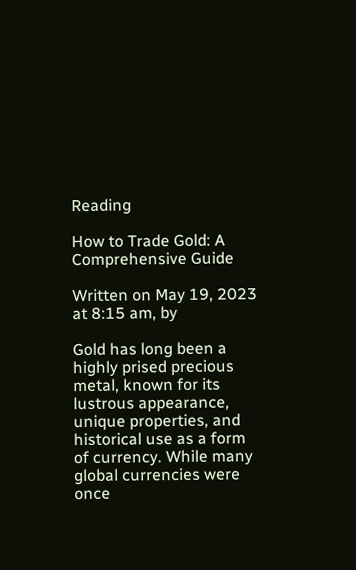Reading

How to Trade Gold: A Comprehensive Guide

Written on May 19, 2023 at 8:15 am, by

Gold has long been a highly prised precious metal, known for its lustrous appearance, unique properties, and historical use as a form of currency. While many global currencies were once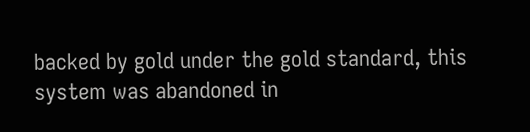backed by gold under the gold standard, this system was abandoned in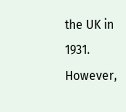the UK in 1931. However,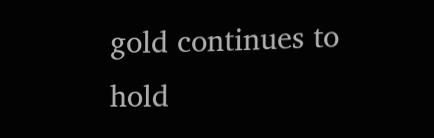gold continues to hold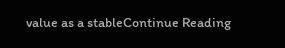value as a stableContinue Reading